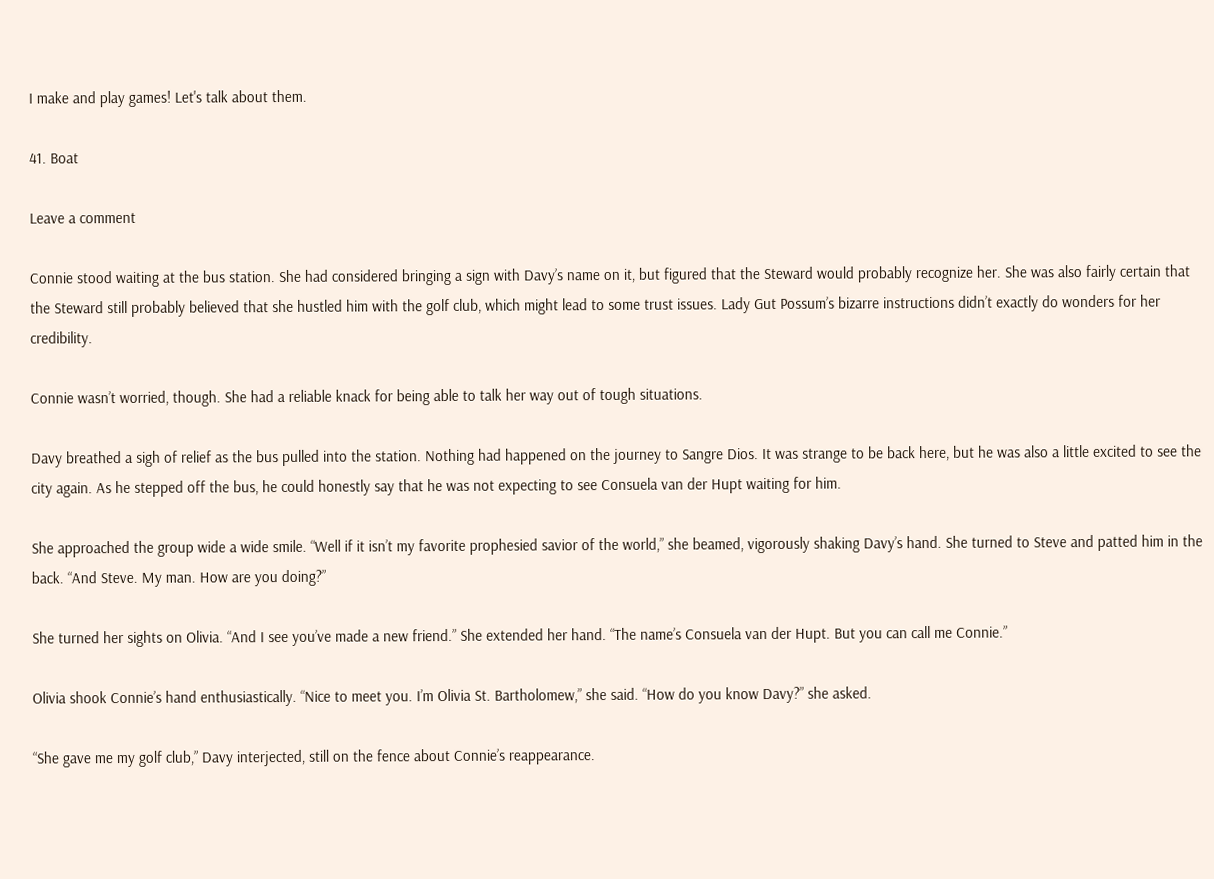I make and play games! Let's talk about them.

41. Boat

Leave a comment

Connie stood waiting at the bus station. She had considered bringing a sign with Davy’s name on it, but figured that the Steward would probably recognize her. She was also fairly certain that the Steward still probably believed that she hustled him with the golf club, which might lead to some trust issues. Lady Gut Possum’s bizarre instructions didn’t exactly do wonders for her credibility.

Connie wasn’t worried, though. She had a reliable knack for being able to talk her way out of tough situations.

Davy breathed a sigh of relief as the bus pulled into the station. Nothing had happened on the journey to Sangre Dios. It was strange to be back here, but he was also a little excited to see the city again. As he stepped off the bus, he could honestly say that he was not expecting to see Consuela van der Hupt waiting for him.

She approached the group wide a wide smile. “Well if it isn’t my favorite prophesied savior of the world,” she beamed, vigorously shaking Davy’s hand. She turned to Steve and patted him in the back. “And Steve. My man. How are you doing?”

She turned her sights on Olivia. “And I see you’ve made a new friend.” She extended her hand. “The name’s Consuela van der Hupt. But you can call me Connie.”

Olivia shook Connie’s hand enthusiastically. “Nice to meet you. I’m Olivia St. Bartholomew,” she said. “How do you know Davy?” she asked.

“She gave me my golf club,” Davy interjected, still on the fence about Connie’s reappearance.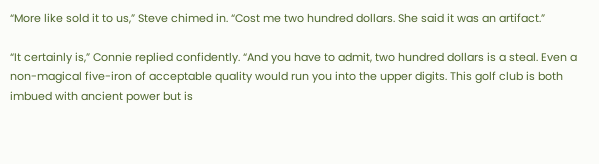“More like sold it to us,” Steve chimed in. “Cost me two hundred dollars. She said it was an artifact.”

“It certainly is,” Connie replied confidently. “And you have to admit, two hundred dollars is a steal. Even a non-magical five-iron of acceptable quality would run you into the upper digits. This golf club is both imbued with ancient power but is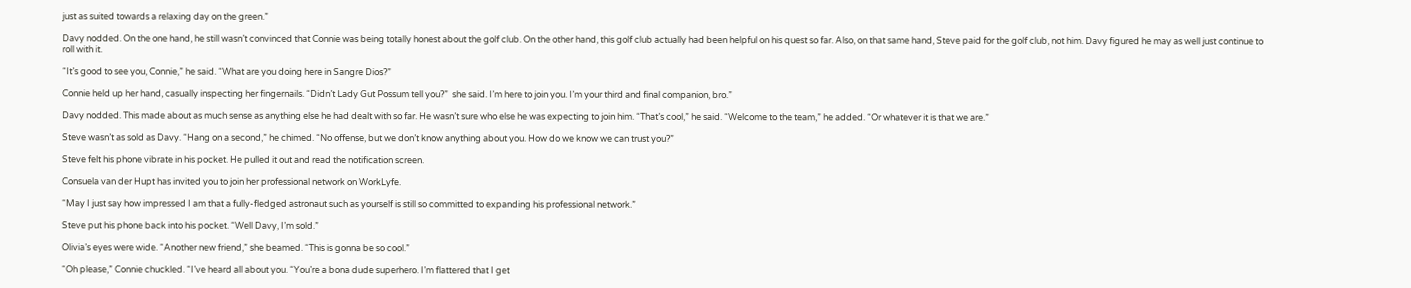just as suited towards a relaxing day on the green.”

Davy nodded. On the one hand, he still wasn’t convinced that Connie was being totally honest about the golf club. On the other hand, this golf club actually had been helpful on his quest so far. Also, on that same hand, Steve paid for the golf club, not him. Davy figured he may as well just continue to roll with it.

“It’s good to see you, Connie,” he said. “What are you doing here in Sangre Dios?”

Connie held up her hand, casually inspecting her fingernails. “Didn’t Lady Gut Possum tell you?”  she said. I’m here to join you. I’m your third and final companion, bro.”

Davy nodded. This made about as much sense as anything else he had dealt with so far. He wasn’t sure who else he was expecting to join him. “That’s cool,” he said. “Welcome to the team,” he added. “Or whatever it is that we are.”

Steve wasn’t as sold as Davy. “Hang on a second,” he chimed. “No offense, but we don’t know anything about you. How do we know we can trust you?”

Steve felt his phone vibrate in his pocket. He pulled it out and read the notification screen.

Consuela van der Hupt has invited you to join her professional network on WorkLyfe.

“May I just say how impressed I am that a fully-fledged astronaut such as yourself is still so committed to expanding his professional network.”

Steve put his phone back into his pocket. “Well Davy, I’m sold.”

Olivia’s eyes were wide. “Another new friend,” she beamed. “This is gonna be so cool.”

“Oh please,” Connie chuckled. “I’ve heard all about you. “You’re a bona dude superhero. I’m flattered that I get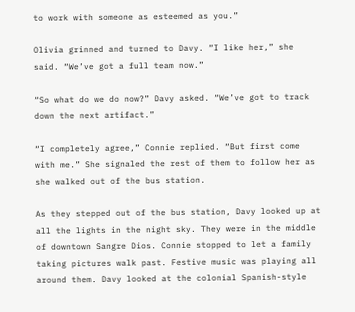to work with someone as esteemed as you.”

Olivia grinned and turned to Davy. “I like her,” she said. “We’ve got a full team now.”

“So what do we do now?” Davy asked. “We’ve got to track down the next artifact.”

“I completely agree,” Connie replied. “But first come with me.” She signaled the rest of them to follow her as she walked out of the bus station.

As they stepped out of the bus station, Davy looked up at all the lights in the night sky. They were in the middle of downtown Sangre Dios. Connie stopped to let a family taking pictures walk past. Festive music was playing all around them. Davy looked at the colonial Spanish-style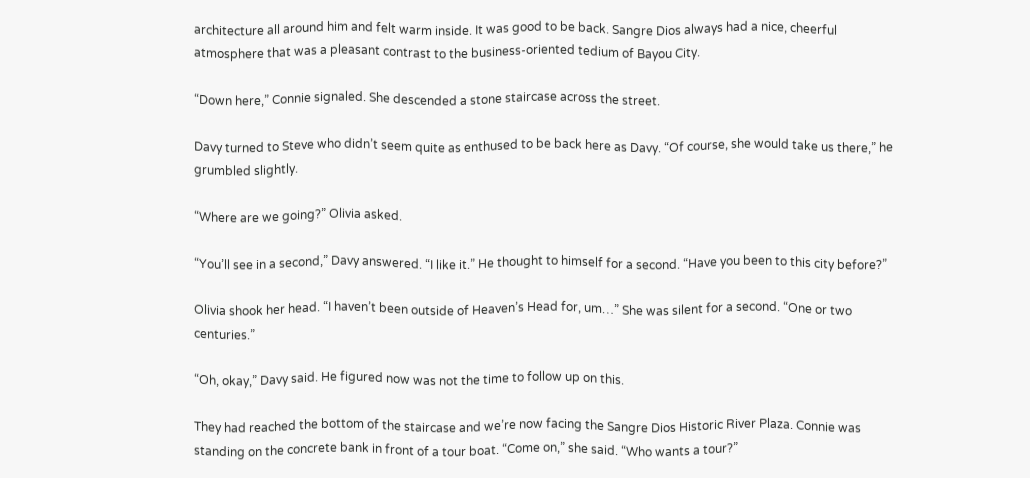architecture all around him and felt warm inside. It was good to be back. Sangre Dios always had a nice, cheerful atmosphere that was a pleasant contrast to the business-oriented tedium of Bayou City.

“Down here,” Connie signaled. She descended a stone staircase across the street.

Davy turned to Steve who didn’t seem quite as enthused to be back here as Davy. “Of course, she would take us there,” he grumbled slightly.

“Where are we going?” Olivia asked.

“You’ll see in a second,” Davy answered. “I like it.” He thought to himself for a second. “Have you been to this city before?”

Olivia shook her head. “I haven’t been outside of Heaven’s Head for, um…” She was silent for a second. “One or two centuries.”

“Oh, okay,” Davy said. He figured now was not the time to follow up on this.

They had reached the bottom of the staircase and we’re now facing the Sangre Dios Historic River Plaza. Connie was standing on the concrete bank in front of a tour boat. “Come on,” she said. “Who wants a tour?”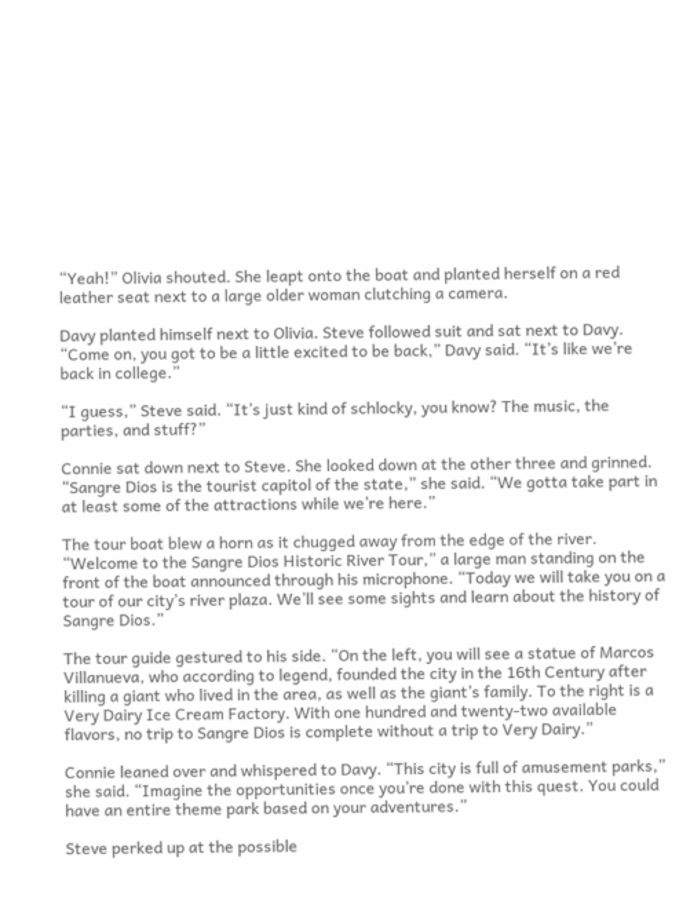“Yeah!” Olivia shouted. She leapt onto the boat and planted herself on a red leather seat next to a large older woman clutching a camera.

Davy planted himself next to Olivia. Steve followed suit and sat next to Davy. “Come on, you got to be a little excited to be back,” Davy said. “It’s like we’re back in college.”

“I guess,” Steve said. “It’s just kind of schlocky, you know? The music, the parties, and stuff?”

Connie sat down next to Steve. She looked down at the other three and grinned. “Sangre Dios is the tourist capitol of the state,” she said. “We gotta take part in at least some of the attractions while we’re here.”

The tour boat blew a horn as it chugged away from the edge of the river. “Welcome to the Sangre Dios Historic River Tour,” a large man standing on the front of the boat announced through his microphone. “Today we will take you on a tour of our city’s river plaza. We’ll see some sights and learn about the history of Sangre Dios.”

The tour guide gestured to his side. “On the left, you will see a statue of Marcos Villanueva, who according to legend, founded the city in the 16th Century after killing a giant who lived in the area, as well as the giant’s family. To the right is a Very Dairy Ice Cream Factory. With one hundred and twenty-two available flavors, no trip to Sangre Dios is complete without a trip to Very Dairy.”

Connie leaned over and whispered to Davy. “This city is full of amusement parks,” she said. “Imagine the opportunities once you’re done with this quest. You could have an entire theme park based on your adventures.”

Steve perked up at the possible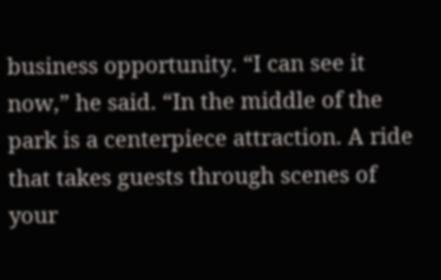business opportunity. “I can see it now,” he said. “In the middle of the park is a centerpiece attraction. A ride that takes guests through scenes of your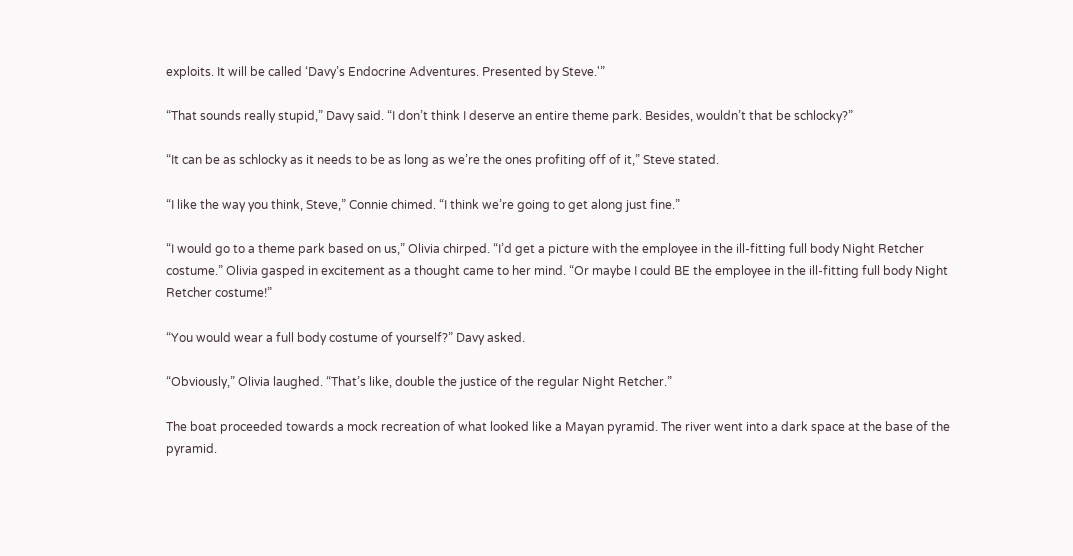exploits. It will be called ‘Davy’s Endocrine Adventures. Presented by Steve.'”

“That sounds really stupid,” Davy said. “I don’t think I deserve an entire theme park. Besides, wouldn’t that be schlocky?”

“It can be as schlocky as it needs to be as long as we’re the ones profiting off of it,” Steve stated.

“I like the way you think, Steve,” Connie chimed. “I think we’re going to get along just fine.”

“I would go to a theme park based on us,” Olivia chirped. “I’d get a picture with the employee in the ill-fitting full body Night Retcher costume.” Olivia gasped in excitement as a thought came to her mind. “Or maybe I could BE the employee in the ill-fitting full body Night Retcher costume!”

“You would wear a full body costume of yourself?” Davy asked.

“Obviously,” Olivia laughed. “That’s like, double the justice of the regular Night Retcher.”

The boat proceeded towards a mock recreation of what looked like a Mayan pyramid. The river went into a dark space at the base of the pyramid.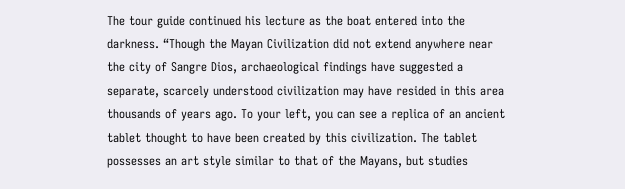The tour guide continued his lecture as the boat entered into the darkness. “Though the Mayan Civilization did not extend anywhere near the city of Sangre Dios, archaeological findings have suggested a separate, scarcely understood civilization may have resided in this area thousands of years ago. To your left, you can see a replica of an ancient tablet thought to have been created by this civilization. The tablet possesses an art style similar to that of the Mayans, but studies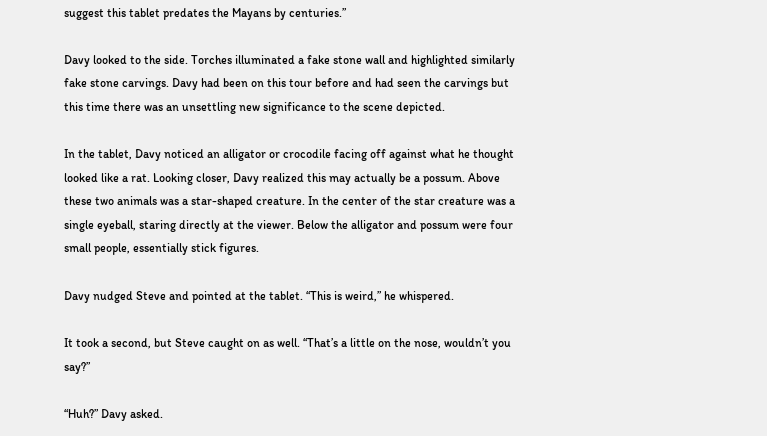suggest this tablet predates the Mayans by centuries.”

Davy looked to the side. Torches illuminated a fake stone wall and highlighted similarly fake stone carvings. Davy had been on this tour before and had seen the carvings but this time there was an unsettling new significance to the scene depicted.

In the tablet, Davy noticed an alligator or crocodile facing off against what he thought looked like a rat. Looking closer, Davy realized this may actually be a possum. Above these two animals was a star-shaped creature. In the center of the star creature was a single eyeball, staring directly at the viewer. Below the alligator and possum were four small people, essentially stick figures.

Davy nudged Steve and pointed at the tablet. “This is weird,” he whispered.

It took a second, but Steve caught on as well. “That’s a little on the nose, wouldn’t you say?”

“Huh?” Davy asked.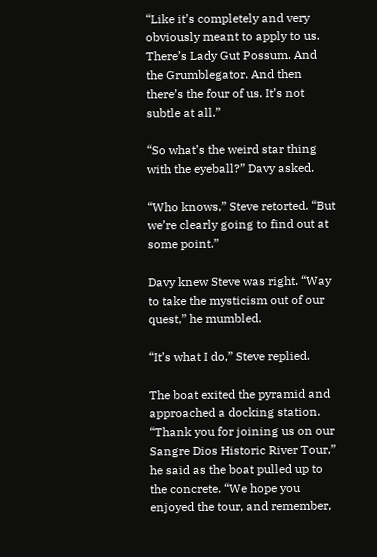“Like it’s completely and very obviously meant to apply to us. There’s Lady Gut Possum. And the Grumblegator. And then there’s the four of us. It’s not subtle at all.”

“So what’s the weird star thing with the eyeball?” Davy asked.

“Who knows,” Steve retorted. “But we’re clearly going to find out at some point.”

Davy knew Steve was right. “Way to take the mysticism out of our quest,” he mumbled.

“It’s what I do,” Steve replied.

The boat exited the pyramid and approached a docking station. “Thank you for joining us on our Sangre Dios Historic River Tour,” he said as the boat pulled up to the concrete. “We hope you enjoyed the tour, and remember,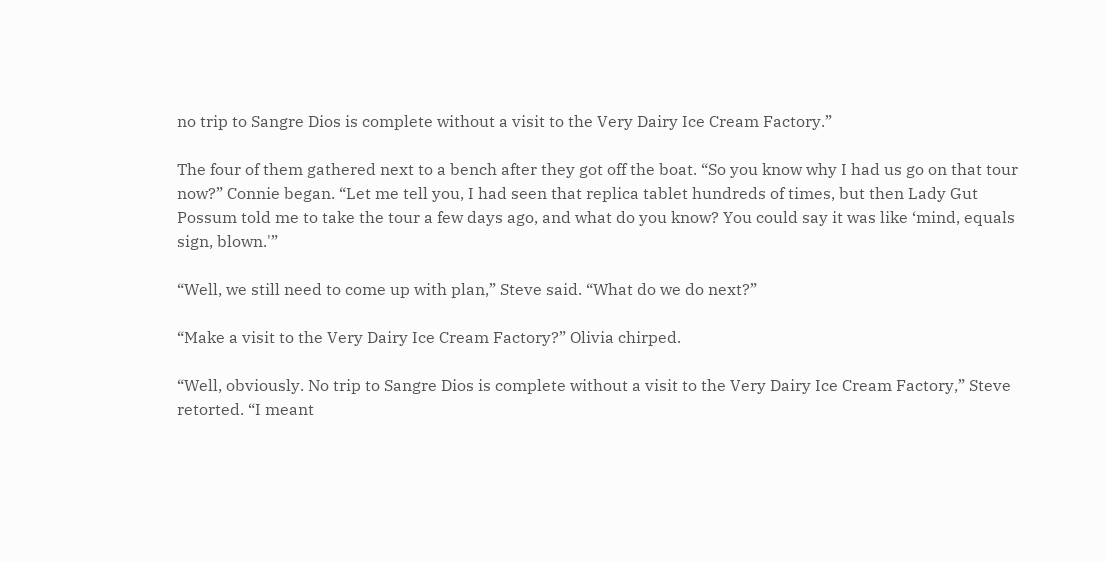no trip to Sangre Dios is complete without a visit to the Very Dairy Ice Cream Factory.”

The four of them gathered next to a bench after they got off the boat. “So you know why I had us go on that tour now?” Connie began. “Let me tell you, I had seen that replica tablet hundreds of times, but then Lady Gut Possum told me to take the tour a few days ago, and what do you know? You could say it was like ‘mind, equals sign, blown.'”

“Well, we still need to come up with plan,” Steve said. “What do we do next?”

“Make a visit to the Very Dairy Ice Cream Factory?” Olivia chirped.

“Well, obviously. No trip to Sangre Dios is complete without a visit to the Very Dairy Ice Cream Factory,” Steve retorted. “I meant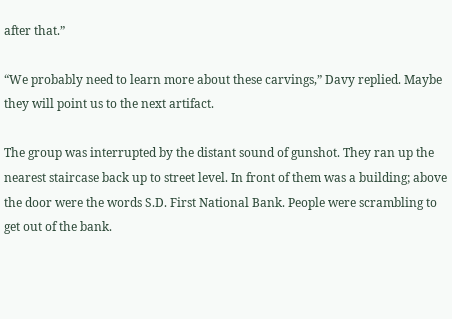after that.”

“We probably need to learn more about these carvings,” Davy replied. Maybe they will point us to the next artifact.

The group was interrupted by the distant sound of gunshot. They ran up the nearest staircase back up to street level. In front of them was a building; above the door were the words S.D. First National Bank. People were scrambling to get out of the bank.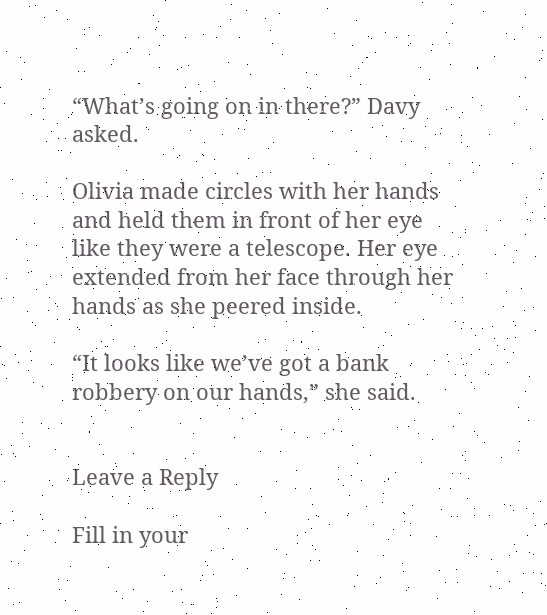“What’s going on in there?” Davy asked.

Olivia made circles with her hands and held them in front of her eye like they were a telescope. Her eye extended from her face through her hands as she peered inside.

“It looks like we’ve got a bank robbery on our hands,” she said.


Leave a Reply

Fill in your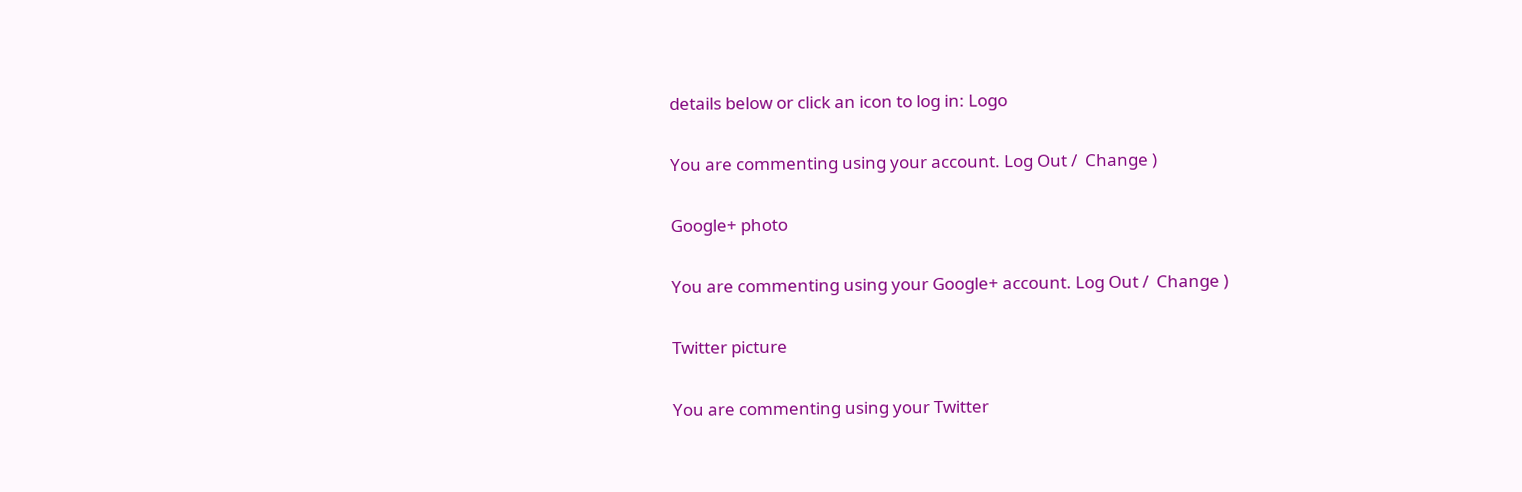details below or click an icon to log in: Logo

You are commenting using your account. Log Out /  Change )

Google+ photo

You are commenting using your Google+ account. Log Out /  Change )

Twitter picture

You are commenting using your Twitter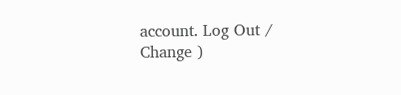account. Log Out /  Change )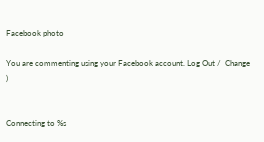Facebook photo

You are commenting using your Facebook account. Log Out /  Change )


Connecting to %s